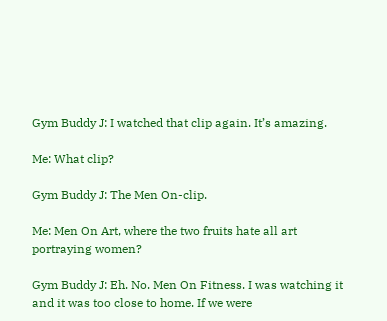Gym Buddy J: I watched that clip again. It’s amazing.

Me: What clip?

Gym Buddy J: The Men On-clip.

Me: Men On Art, where the two fruits hate all art portraying women?

Gym Buddy J: Eh. No. Men On Fitness. I was watching it and it was too close to home. If we were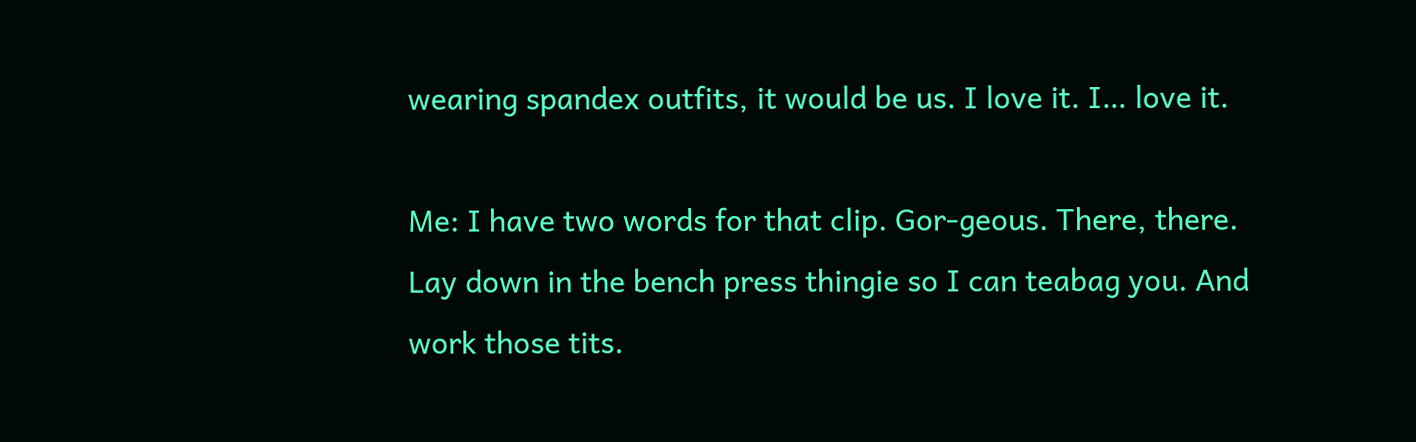wearing spandex outfits, it would be us. I love it. I… love it.

Me: I have two words for that clip. Gor-geous. There, there. Lay down in the bench press thingie so I can teabag you. And work those tits.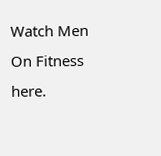Watch Men On Fitness here.